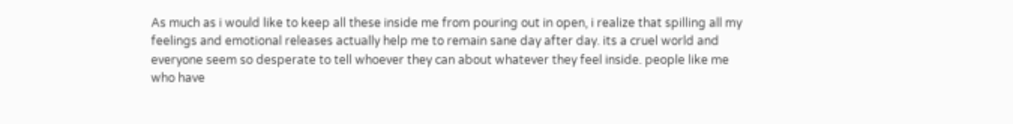As much as i would like to keep all these inside me from pouring out in open, i realize that spilling all my feelings and emotional releases actually help me to remain sane day after day. its a cruel world and everyone seem so desperate to tell whoever they can about whatever they feel inside. people like me who have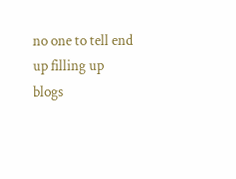no one to tell end up filling up blogs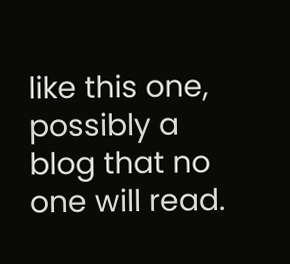like this one, possibly a blog that no one will read.